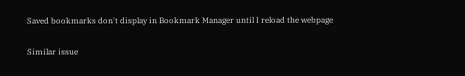Saved bookmarks don't display in Bookmark Manager until I reload the webpage

Similar issue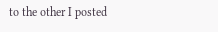to the other I posted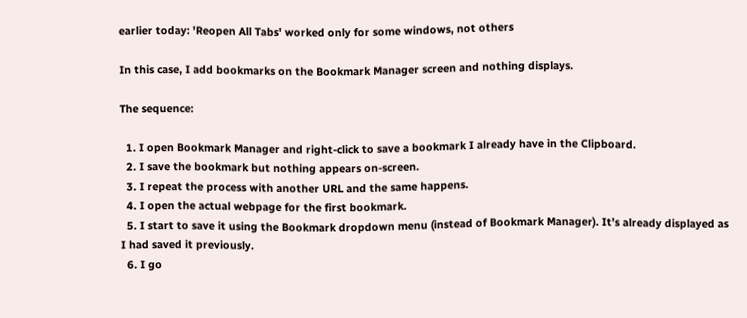earlier today: 'Reopen All Tabs' worked only for some windows, not others

In this case, I add bookmarks on the Bookmark Manager screen and nothing displays.

The sequence:

  1. I open Bookmark Manager and right-click to save a bookmark I already have in the Clipboard.
  2. I save the bookmark but nothing appears on-screen.
  3. I repeat the process with another URL and the same happens.
  4. I open the actual webpage for the first bookmark.
  5. I start to save it using the Bookmark dropdown menu (instead of Bookmark Manager). It’s already displayed as I had saved it previously.
  6. I go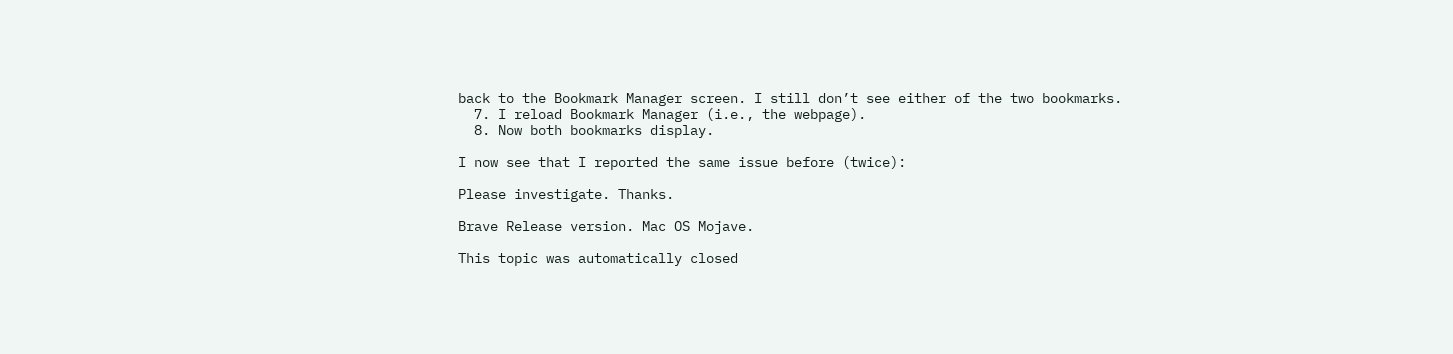back to the Bookmark Manager screen. I still don’t see either of the two bookmarks.
  7. I reload Bookmark Manager (i.e., the webpage).
  8. Now both bookmarks display.

I now see that I reported the same issue before (twice):

Please investigate. Thanks.

Brave Release version. Mac OS Mojave.

This topic was automatically closed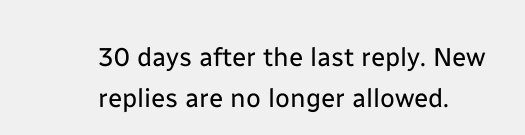30 days after the last reply. New replies are no longer allowed.